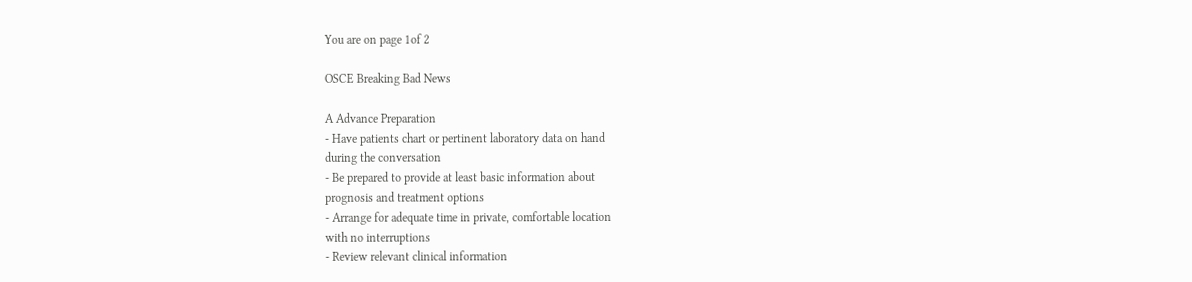You are on page 1of 2

OSCE Breaking Bad News

A Advance Preparation
- Have patients chart or pertinent laboratory data on hand
during the conversation
- Be prepared to provide at least basic information about
prognosis and treatment options
- Arrange for adequate time in private, comfortable location
with no interruptions
- Review relevant clinical information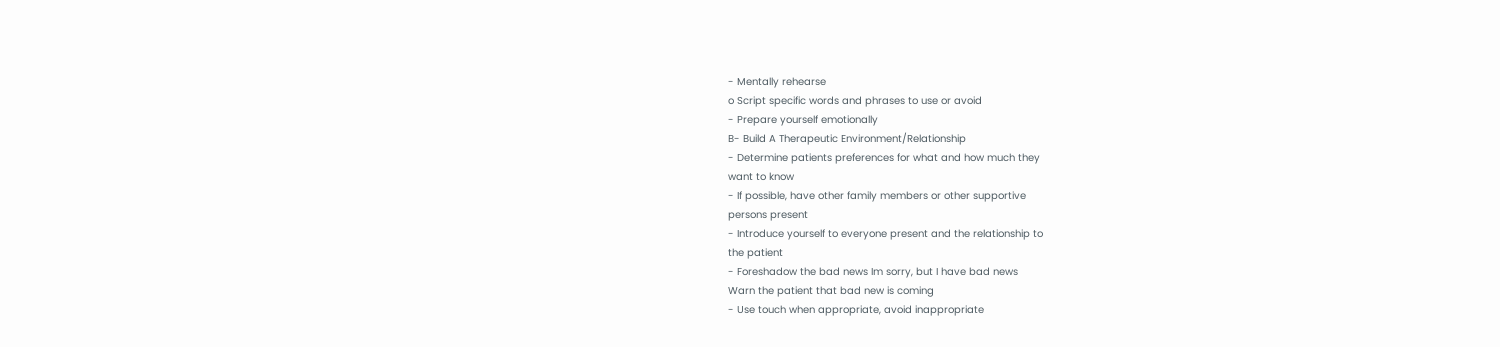- Mentally rehearse
o Script specific words and phrases to use or avoid
- Prepare yourself emotionally
B- Build A Therapeutic Environment/Relationship
- Determine patients preferences for what and how much they
want to know
- If possible, have other family members or other supportive
persons present
- Introduce yourself to everyone present and the relationship to
the patient
- Foreshadow the bad news Im sorry, but I have bad news
Warn the patient that bad new is coming
- Use touch when appropriate, avoid inappropriate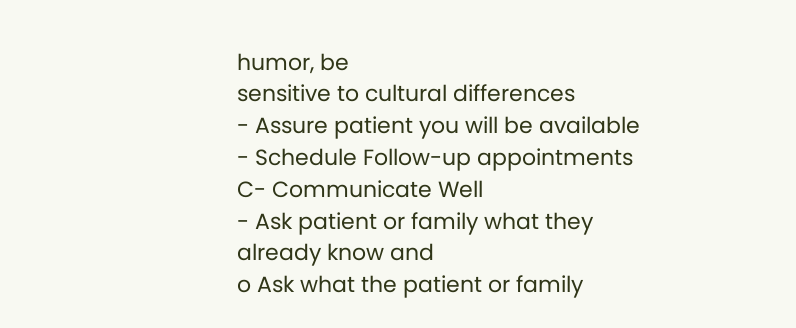humor, be
sensitive to cultural differences
- Assure patient you will be available
- Schedule Follow-up appointments
C- Communicate Well
- Ask patient or family what they already know and
o Ask what the patient or family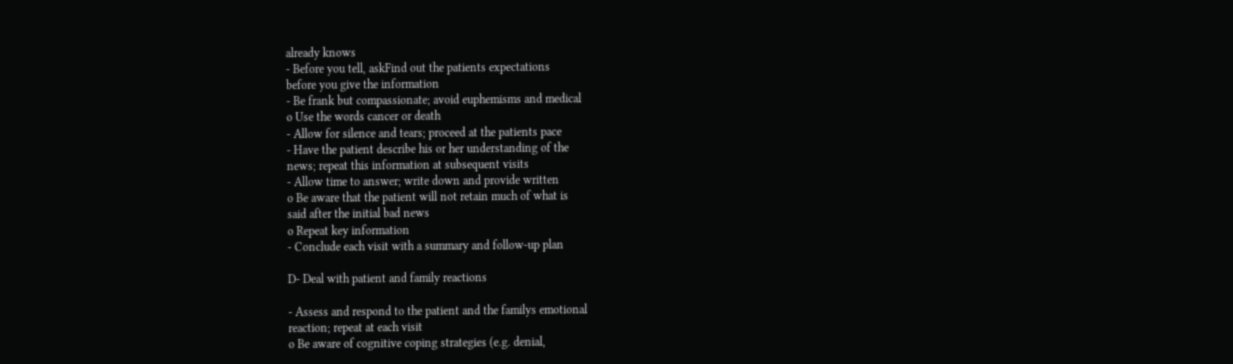already knows
- Before you tell, askFind out the patients expectations
before you give the information
- Be frank but compassionate; avoid euphemisms and medical
o Use the words cancer or death
- Allow for silence and tears; proceed at the patients pace
- Have the patient describe his or her understanding of the
news; repeat this information at subsequent visits
- Allow time to answer; write down and provide written
o Be aware that the patient will not retain much of what is
said after the initial bad news
o Repeat key information
- Conclude each visit with a summary and follow-up plan

D- Deal with patient and family reactions

- Assess and respond to the patient and the familys emotional
reaction; repeat at each visit
o Be aware of cognitive coping strategies (e.g. denial,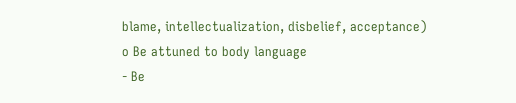blame, intellectualization, disbelief, acceptance)
o Be attuned to body language
- Be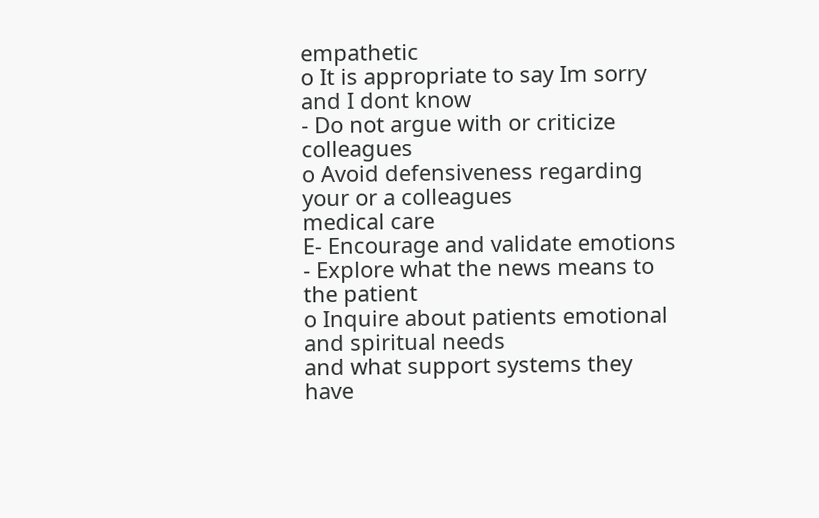empathetic
o It is appropriate to say Im sorry and I dont know
- Do not argue with or criticize colleagues
o Avoid defensiveness regarding your or a colleagues
medical care
E- Encourage and validate emotions
- Explore what the news means to the patient
o Inquire about patients emotional and spiritual needs
and what support systems they have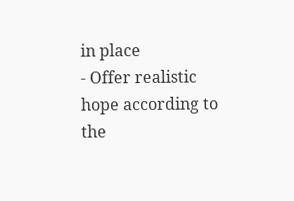in place
- Offer realistic hope according to the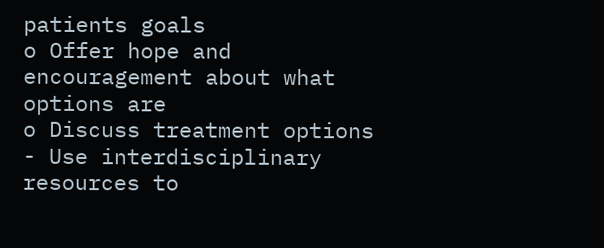patients goals
o Offer hope and encouragement about what options are
o Discuss treatment options
- Use interdisciplinary resources to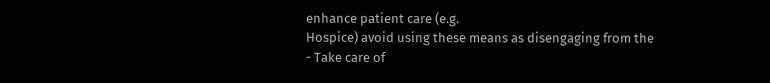enhance patient care (e.g.
Hospice) avoid using these means as disengaging from the
- Take care of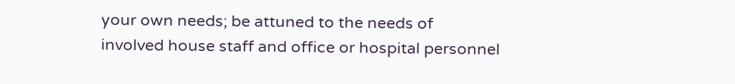your own needs; be attuned to the needs of
involved house staff and office or hospital personnel